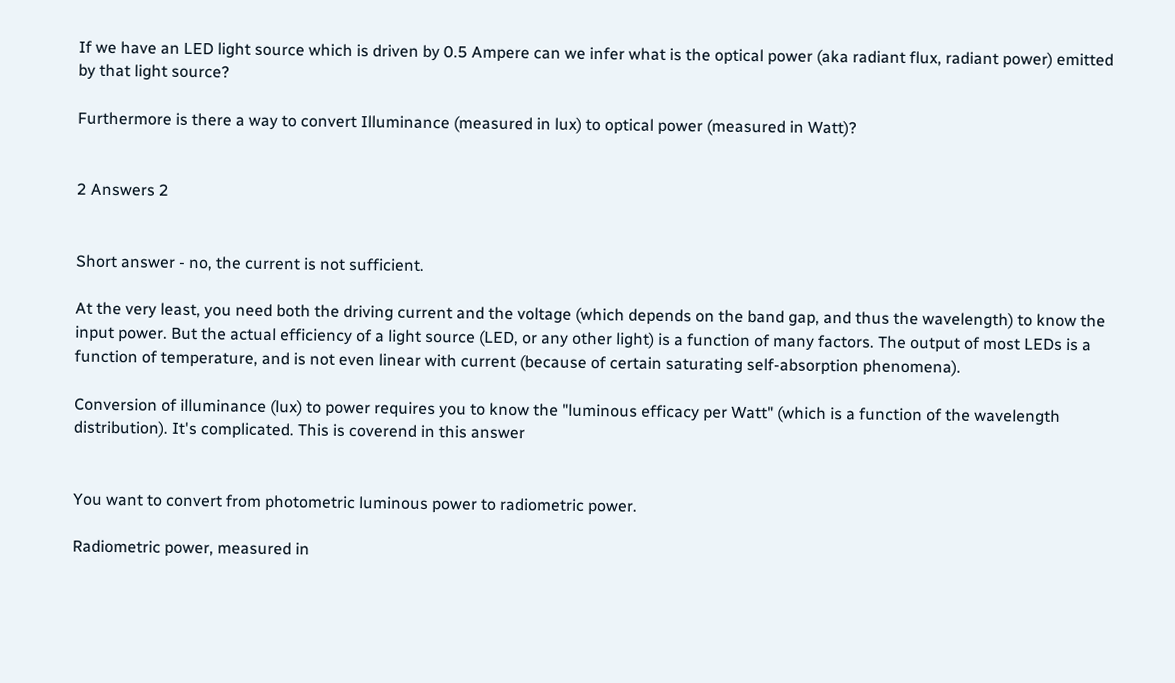If we have an LED light source which is driven by 0.5 Ampere can we infer what is the optical power (aka radiant flux, radiant power) emitted by that light source?

Furthermore is there a way to convert Illuminance (measured in lux) to optical power (measured in Watt)?


2 Answers 2


Short answer - no, the current is not sufficient.

At the very least, you need both the driving current and the voltage (which depends on the band gap, and thus the wavelength) to know the input power. But the actual efficiency of a light source (LED, or any other light) is a function of many factors. The output of most LEDs is a function of temperature, and is not even linear with current (because of certain saturating self-absorption phenomena).

Conversion of illuminance (lux) to power requires you to know the "luminous efficacy per Watt" (which is a function of the wavelength distribution). It's complicated. This is coverend in this answer


You want to convert from photometric luminous power to radiometric power.

Radiometric power, measured in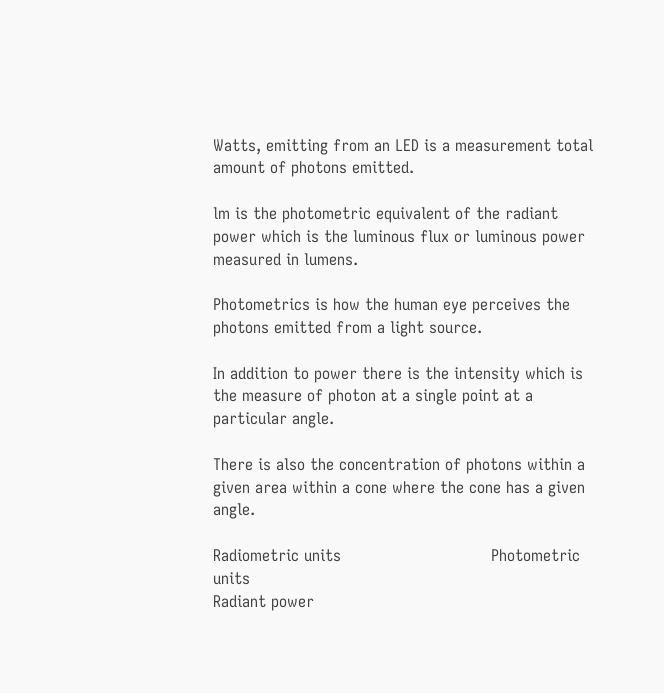Watts, emitting from an LED is a measurement total amount of photons emitted.

lm is the photometric equivalent of the radiant power which is the luminous flux or luminous power measured in lumens.

Photometrics is how the human eye perceives the photons emitted from a light source.

In addition to power there is the intensity which is the measure of photon at a single point at a particular angle.

There is also the concentration of photons within a given area within a cone where the cone has a given angle.

Radiometric units                              Photometric units
Radiant power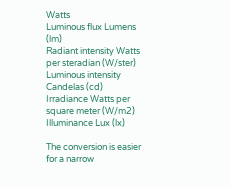Watts                            Luminous flux Lumens (lm)
Radiant intensity Watts per steradian (W/ster) Luminous intensity Candelas (cd)
Irradiance Watts per square meter (W/m2)       Illuminance Lux (lx)

The conversion is easier for a narrow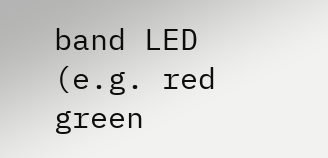band LED (e.g. red green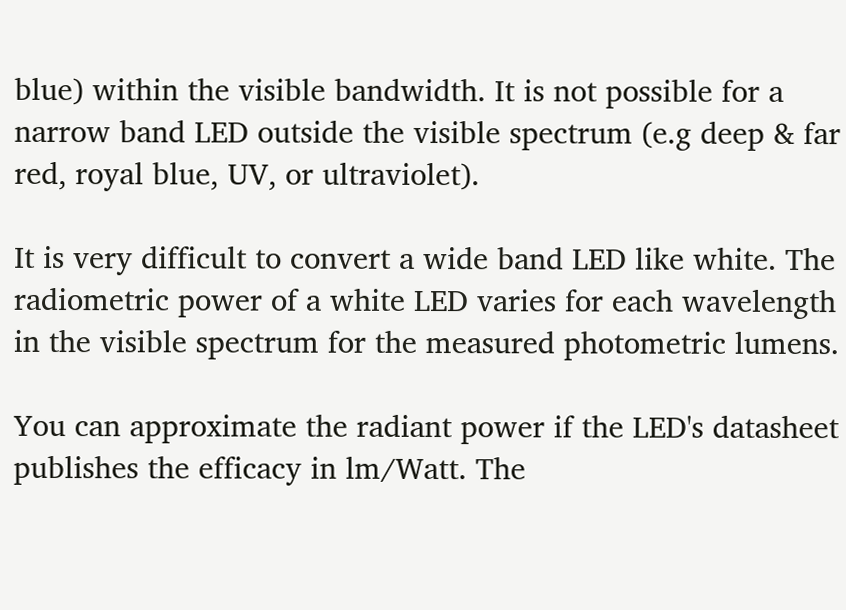blue) within the visible bandwidth. It is not possible for a narrow band LED outside the visible spectrum (e.g deep & far red, royal blue, UV, or ultraviolet).

It is very difficult to convert a wide band LED like white. The radiometric power of a white LED varies for each wavelength in the visible spectrum for the measured photometric lumens.

You can approximate the radiant power if the LED's datasheet publishes the efficacy in lm/Watt. The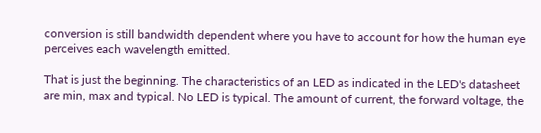conversion is still bandwidth dependent where you have to account for how the human eye perceives each wavelength emitted.

That is just the beginning. The characteristics of an LED as indicated in the LED's datasheet are min, max and typical. No LED is typical. The amount of current, the forward voltage, the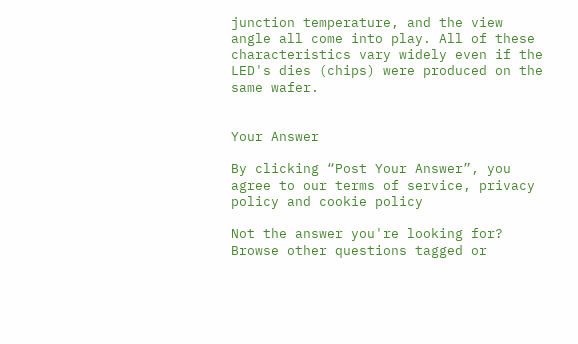junction temperature, and the view angle all come into play. All of these characteristics vary widely even if the LED's dies (chips) were produced on the same wafer.


Your Answer

By clicking “Post Your Answer”, you agree to our terms of service, privacy policy and cookie policy

Not the answer you're looking for? Browse other questions tagged or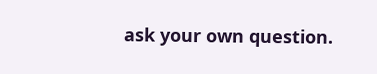ask your own question.